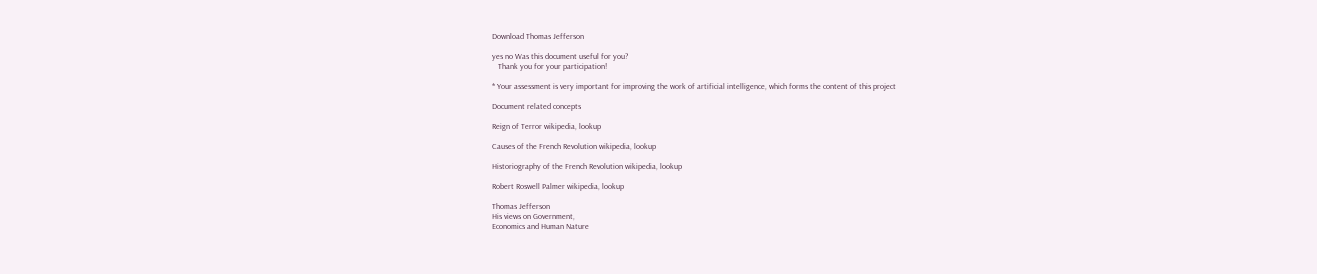Download Thomas Jefferson

yes no Was this document useful for you?
   Thank you for your participation!

* Your assessment is very important for improving the work of artificial intelligence, which forms the content of this project

Document related concepts

Reign of Terror wikipedia, lookup

Causes of the French Revolution wikipedia, lookup

Historiography of the French Revolution wikipedia, lookup

Robert Roswell Palmer wikipedia, lookup

Thomas Jefferson
His views on Government,
Economics and Human Nature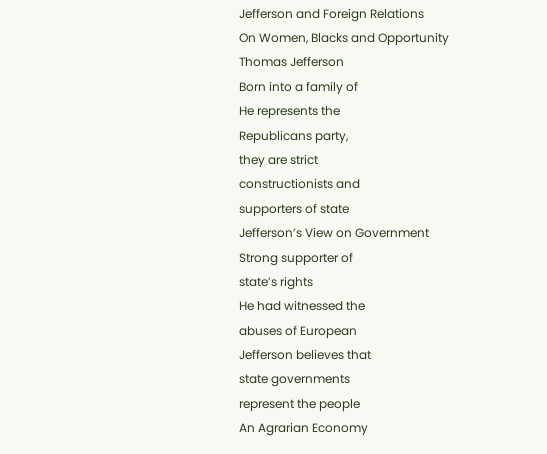Jefferson and Foreign Relations
On Women, Blacks and Opportunity
Thomas Jefferson
Born into a family of
He represents the
Republicans party,
they are strict
constructionists and
supporters of state
Jefferson’s View on Government
Strong supporter of
state’s rights
He had witnessed the
abuses of European
Jefferson believes that
state governments
represent the people
An Agrarian Economy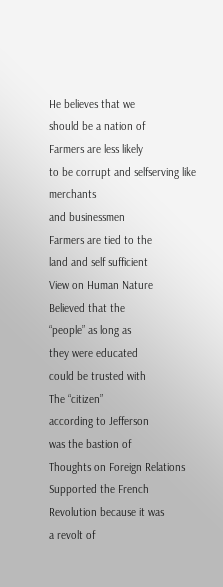He believes that we
should be a nation of
Farmers are less likely
to be corrupt and selfserving like merchants
and businessmen
Farmers are tied to the
land and self sufficient
View on Human Nature
Believed that the
“people” as long as
they were educated
could be trusted with
The “citizen”
according to Jefferson
was the bastion of
Thoughts on Foreign Relations
Supported the French
Revolution because it was
a revolt of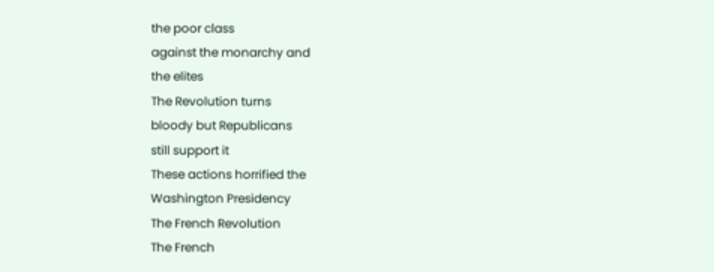the poor class
against the monarchy and
the elites
The Revolution turns
bloody but Republicans
still support it
These actions horrified the
Washington Presidency
The French Revolution
The French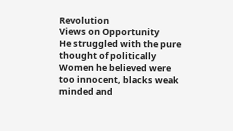Revolution
Views on Opportunity
He struggled with the pure
thought of politically
Women he believed were
too innocent, blacks weak
minded and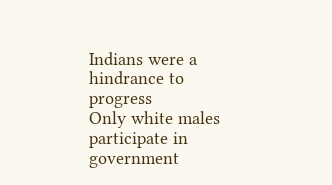Indians were a
hindrance to progress
Only white males
participate in government